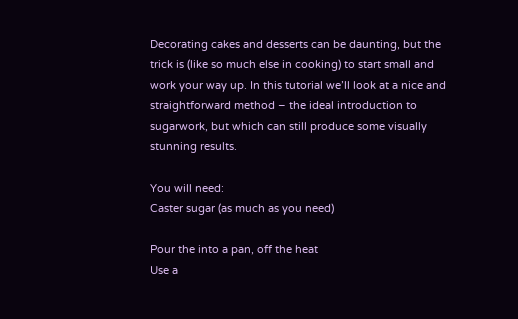Decorating cakes and desserts can be daunting, but the trick is (like so much else in cooking) to start small and work your way up. In this tutorial we’ll look at a nice and straightforward method – the ideal introduction to sugarwork, but which can still produce some visually stunning results.

You will need:
Caster sugar (as much as you need)

Pour the into a pan, off the heat
Use a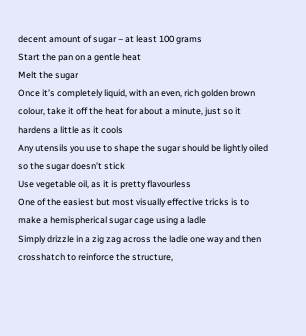decent amount of sugar – at least 100 grams
Start the pan on a gentle heat
Melt the sugar
Once it’s completely liquid, with an even, rich golden brown colour, take it off the heat for about a minute, just so it hardens a little as it cools
Any utensils you use to shape the sugar should be lightly oiled so the sugar doesn’t stick
Use vegetable oil, as it is pretty flavourless
One of the easiest but most visually effective tricks is to make a hemispherical sugar cage using a ladle
Simply drizzle in a zig zag across the ladle one way and then crosshatch to reinforce the structure,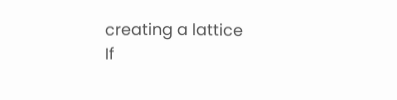creating a lattice
If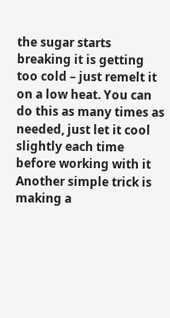the sugar starts breaking it is getting too cold – just remelt it on a low heat. You can do this as many times as needed, just let it cool slightly each time before working with it
Another simple trick is making a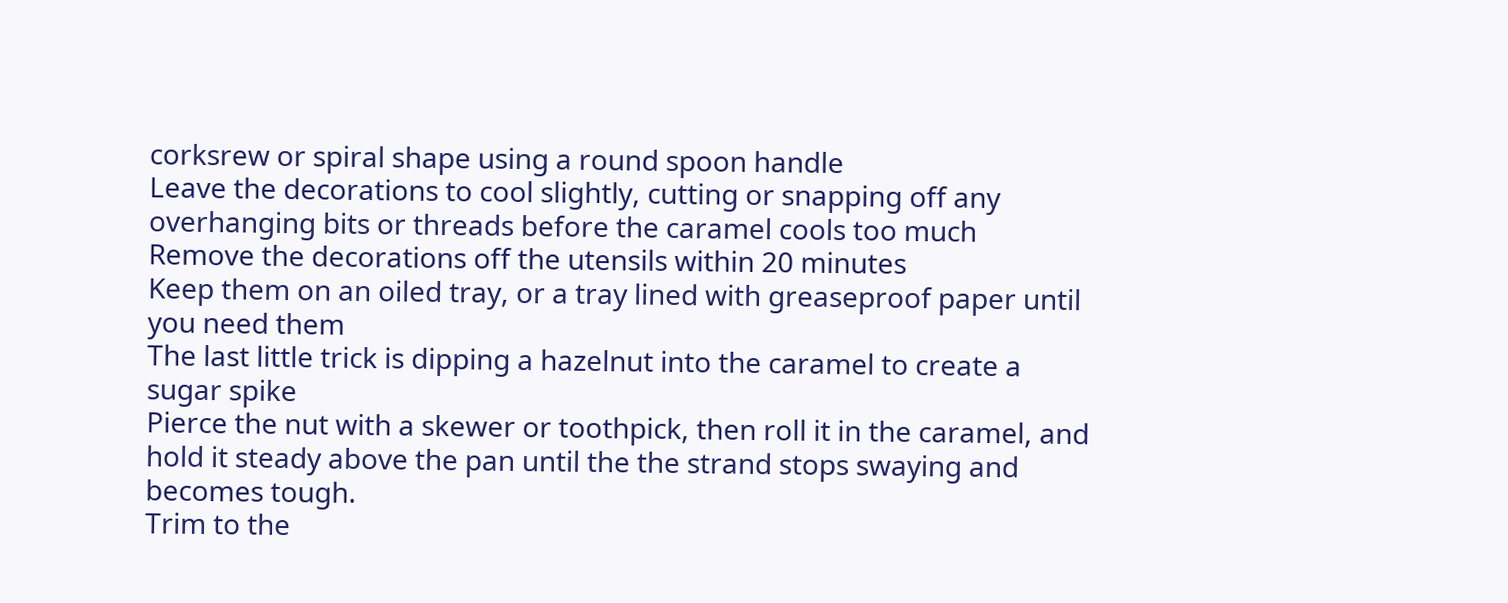corksrew or spiral shape using a round spoon handle
Leave the decorations to cool slightly, cutting or snapping off any overhanging bits or threads before the caramel cools too much
Remove the decorations off the utensils within 20 minutes
Keep them on an oiled tray, or a tray lined with greaseproof paper until you need them
The last little trick is dipping a hazelnut into the caramel to create a sugar spike
Pierce the nut with a skewer or toothpick, then roll it in the caramel, and hold it steady above the pan until the the strand stops swaying and becomes tough.
Trim to the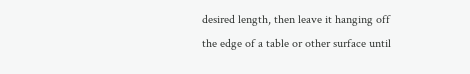desired length, then leave it hanging off the edge of a table or other surface until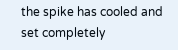the spike has cooled and set completely